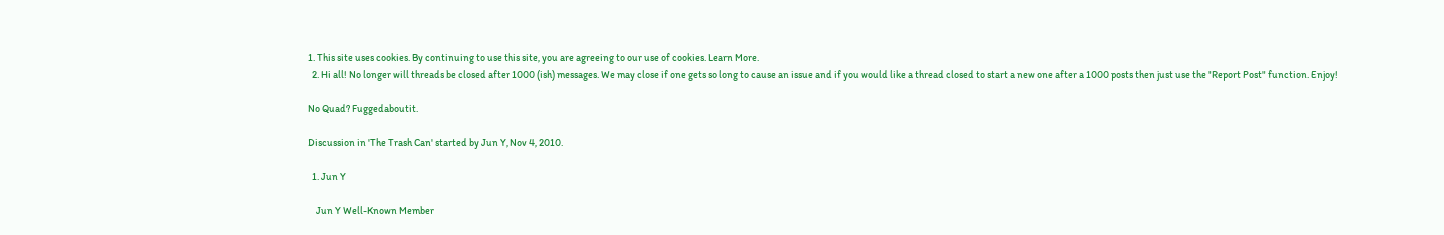1. This site uses cookies. By continuing to use this site, you are agreeing to our use of cookies. Learn More.
  2. Hi all! No longer will threads be closed after 1000 (ish) messages. We may close if one gets so long to cause an issue and if you would like a thread closed to start a new one after a 1000 posts then just use the "Report Post" function. Enjoy!

No Quad? Fuggedaboutit.

Discussion in 'The Trash Can' started by Jun Y, Nov 4, 2010.

  1. Jun Y

    Jun Y Well-Known Member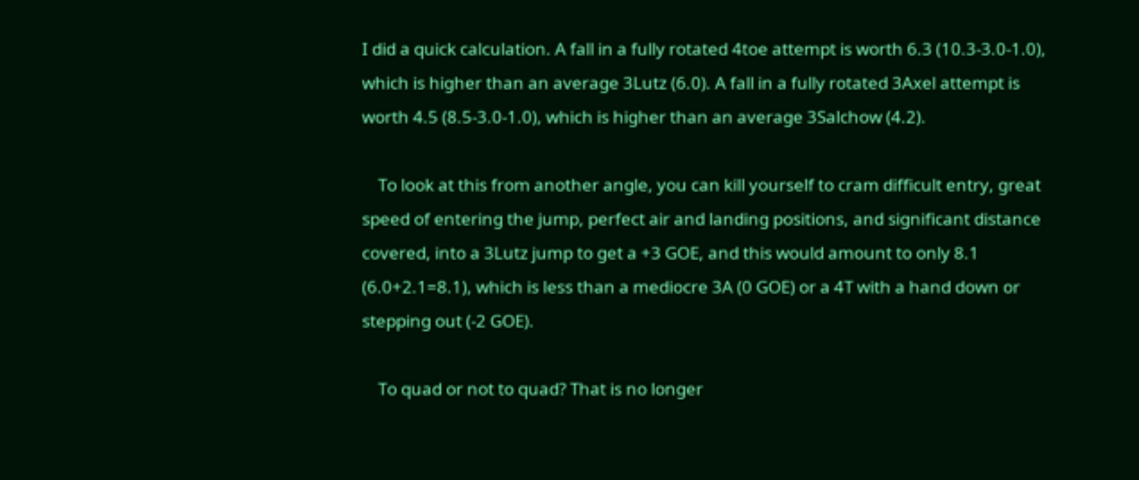I did a quick calculation. A fall in a fully rotated 4toe attempt is worth 6.3 (10.3-3.0-1.0), which is higher than an average 3Lutz (6.0). A fall in a fully rotated 3Axel attempt is worth 4.5 (8.5-3.0-1.0), which is higher than an average 3Salchow (4.2).

    To look at this from another angle, you can kill yourself to cram difficult entry, great speed of entering the jump, perfect air and landing positions, and significant distance covered, into a 3Lutz jump to get a +3 GOE, and this would amount to only 8.1 (6.0+2.1=8.1), which is less than a mediocre 3A (0 GOE) or a 4T with a hand down or stepping out (-2 GOE).

    To quad or not to quad? That is no longer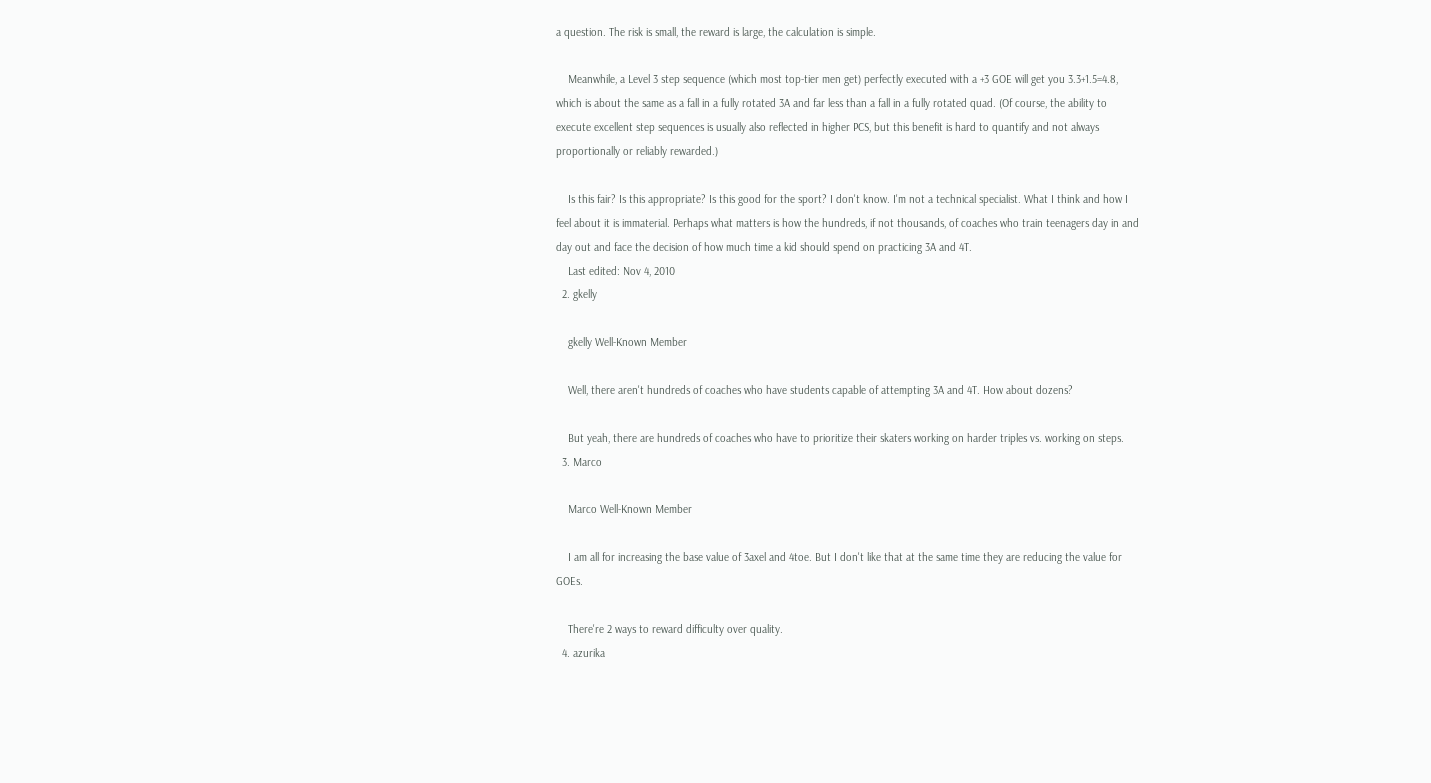a question. The risk is small, the reward is large, the calculation is simple.

    Meanwhile, a Level 3 step sequence (which most top-tier men get) perfectly executed with a +3 GOE will get you 3.3+1.5=4.8, which is about the same as a fall in a fully rotated 3A and far less than a fall in a fully rotated quad. (Of course, the ability to execute excellent step sequences is usually also reflected in higher PCS, but this benefit is hard to quantify and not always proportionally or reliably rewarded.)

    Is this fair? Is this appropriate? Is this good for the sport? I don't know. I'm not a technical specialist. What I think and how I feel about it is immaterial. Perhaps what matters is how the hundreds, if not thousands, of coaches who train teenagers day in and day out and face the decision of how much time a kid should spend on practicing 3A and 4T.
    Last edited: Nov 4, 2010
  2. gkelly

    gkelly Well-Known Member

    Well, there aren't hundreds of coaches who have students capable of attempting 3A and 4T. How about dozens?

    But yeah, there are hundreds of coaches who have to prioritize their skaters working on harder triples vs. working on steps.
  3. Marco

    Marco Well-Known Member

    I am all for increasing the base value of 3axel and 4toe. But I don't like that at the same time they are reducing the value for GOEs.

    There're 2 ways to reward difficulty over quality.
  4. azurika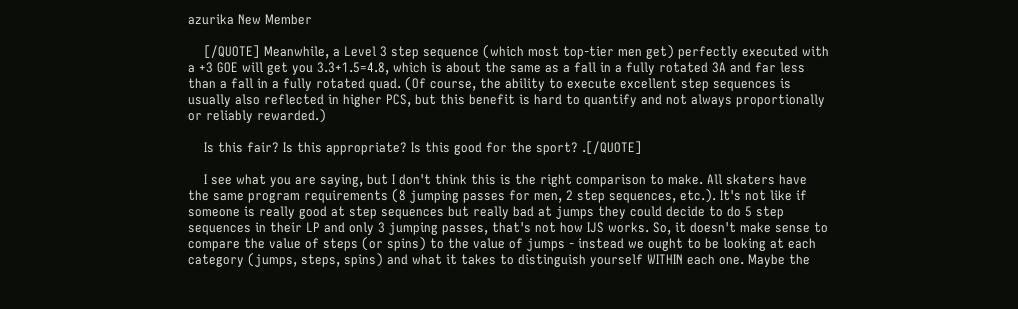azurika New Member

    [/QUOTE] Meanwhile, a Level 3 step sequence (which most top-tier men get) perfectly executed with a +3 GOE will get you 3.3+1.5=4.8, which is about the same as a fall in a fully rotated 3A and far less than a fall in a fully rotated quad. (Of course, the ability to execute excellent step sequences is usually also reflected in higher PCS, but this benefit is hard to quantify and not always proportionally or reliably rewarded.)

    Is this fair? Is this appropriate? Is this good for the sport? .[/QUOTE]

    I see what you are saying, but I don't think this is the right comparison to make. All skaters have the same program requirements (8 jumping passes for men, 2 step sequences, etc.). It's not like if someone is really good at step sequences but really bad at jumps they could decide to do 5 step sequences in their LP and only 3 jumping passes, that's not how IJS works. So, it doesn't make sense to compare the value of steps (or spins) to the value of jumps - instead we ought to be looking at each category (jumps, steps, spins) and what it takes to distinguish yourself WITHIN each one. Maybe the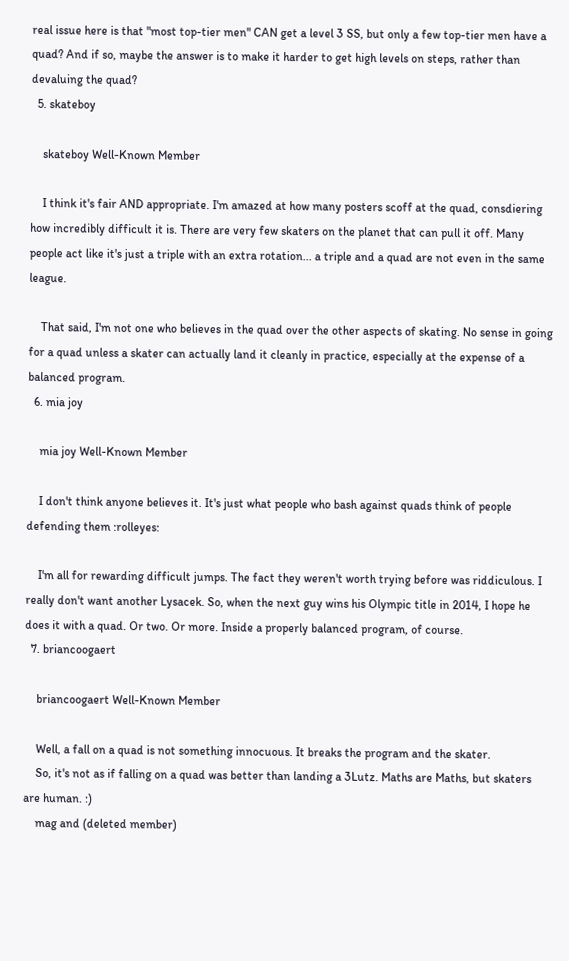real issue here is that "most top-tier men" CAN get a level 3 SS, but only a few top-tier men have a quad? And if so, maybe the answer is to make it harder to get high levels on steps, rather than devaluing the quad?
  5. skateboy

    skateboy Well-Known Member

    I think it's fair AND appropriate. I'm amazed at how many posters scoff at the quad, consdiering how incredibly difficult it is. There are very few skaters on the planet that can pull it off. Many people act like it's just a triple with an extra rotation... a triple and a quad are not even in the same league.

    That said, I'm not one who believes in the quad over the other aspects of skating. No sense in going for a quad unless a skater can actually land it cleanly in practice, especially at the expense of a balanced program.
  6. mia joy

    mia joy Well-Known Member

    I don't think anyone believes it. It's just what people who bash against quads think of people defending them :rolleyes:

    I'm all for rewarding difficult jumps. The fact they weren't worth trying before was riddiculous. I really don't want another Lysacek. So, when the next guy wins his Olympic title in 2014, I hope he does it with a quad. Or two. Or more. Inside a properly balanced program, of course.
  7. briancoogaert

    briancoogaert Well-Known Member

    Well, a fall on a quad is not something innocuous. It breaks the program and the skater.
    So, it's not as if falling on a quad was better than landing a 3Lutz. Maths are Maths, but skaters are human. :)
    mag and (deleted member)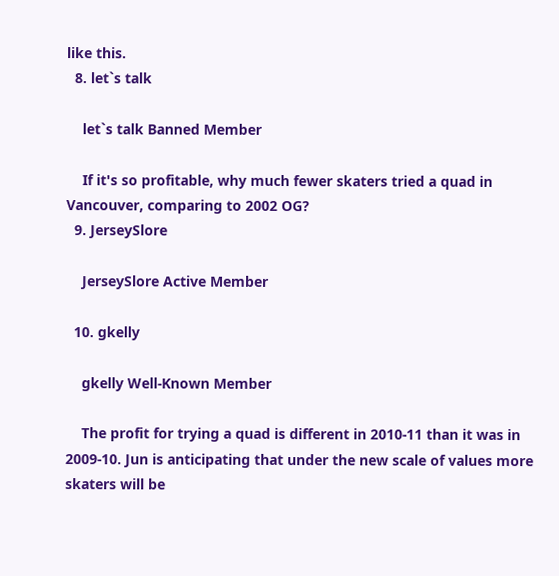like this.
  8. let`s talk

    let`s talk Banned Member

    If it's so profitable, why much fewer skaters tried a quad in Vancouver, comparing to 2002 OG?
  9. JerseySlore

    JerseySlore Active Member

  10. gkelly

    gkelly Well-Known Member

    The profit for trying a quad is different in 2010-11 than it was in 2009-10. Jun is anticipating that under the new scale of values more skaters will be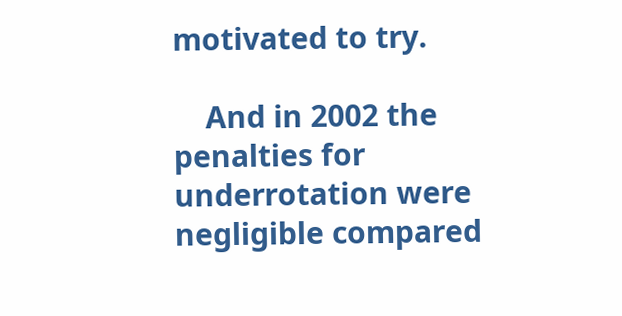motivated to try.

    And in 2002 the penalties for underrotation were negligible compared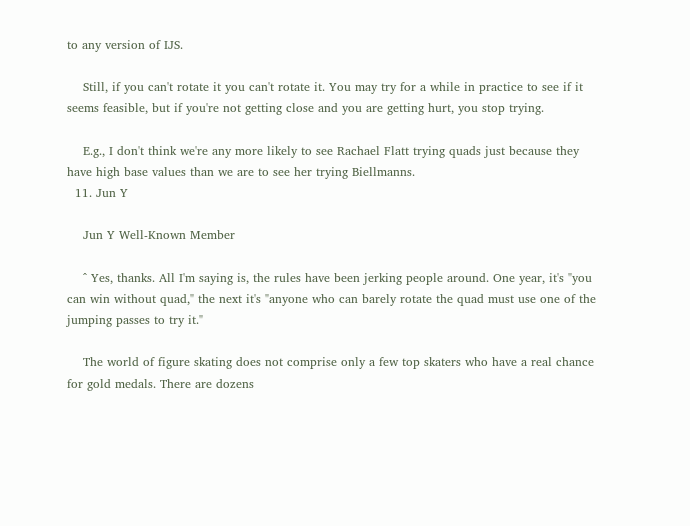to any version of IJS.

    Still, if you can't rotate it you can't rotate it. You may try for a while in practice to see if it seems feasible, but if you're not getting close and you are getting hurt, you stop trying.

    E.g., I don't think we're any more likely to see Rachael Flatt trying quads just because they have high base values than we are to see her trying Biellmanns.
  11. Jun Y

    Jun Y Well-Known Member

    ^ Yes, thanks. All I'm saying is, the rules have been jerking people around. One year, it's "you can win without quad," the next it's "anyone who can barely rotate the quad must use one of the jumping passes to try it."

    The world of figure skating does not comprise only a few top skaters who have a real chance for gold medals. There are dozens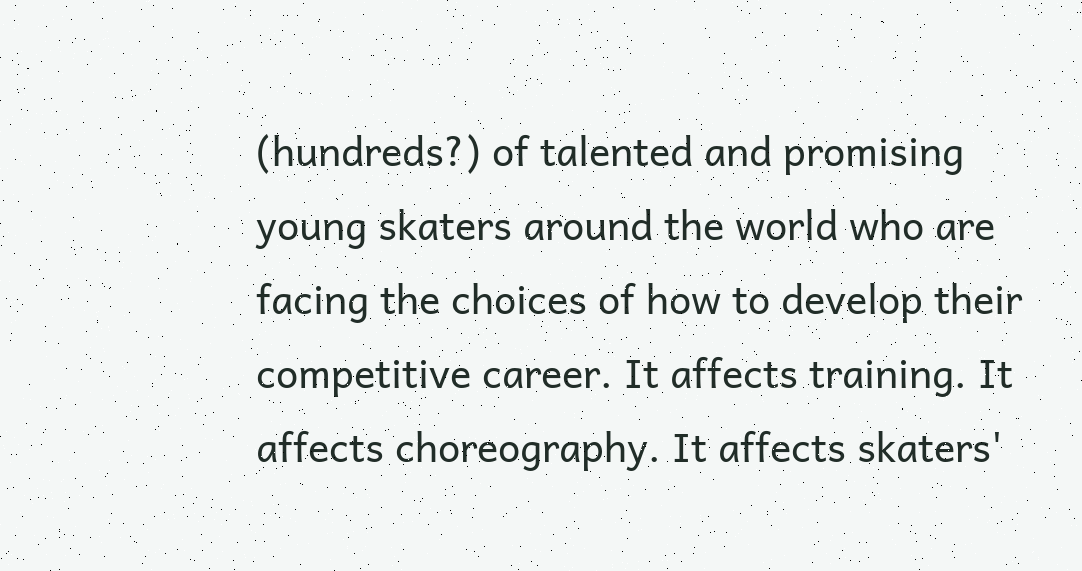(hundreds?) of talented and promising young skaters around the world who are facing the choices of how to develop their competitive career. It affects training. It affects choreography. It affects skaters'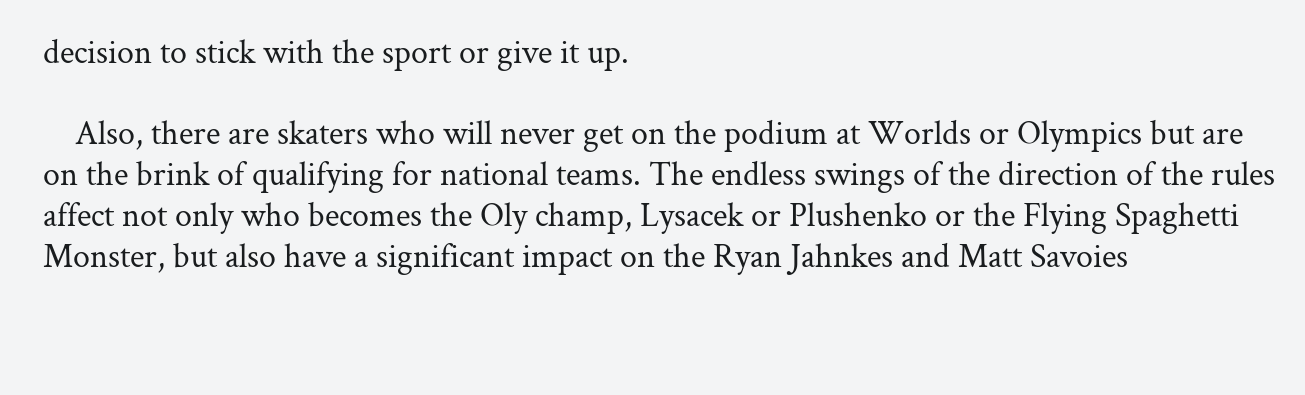decision to stick with the sport or give it up.

    Also, there are skaters who will never get on the podium at Worlds or Olympics but are on the brink of qualifying for national teams. The endless swings of the direction of the rules affect not only who becomes the Oly champ, Lysacek or Plushenko or the Flying Spaghetti Monster, but also have a significant impact on the Ryan Jahnkes and Matt Savoies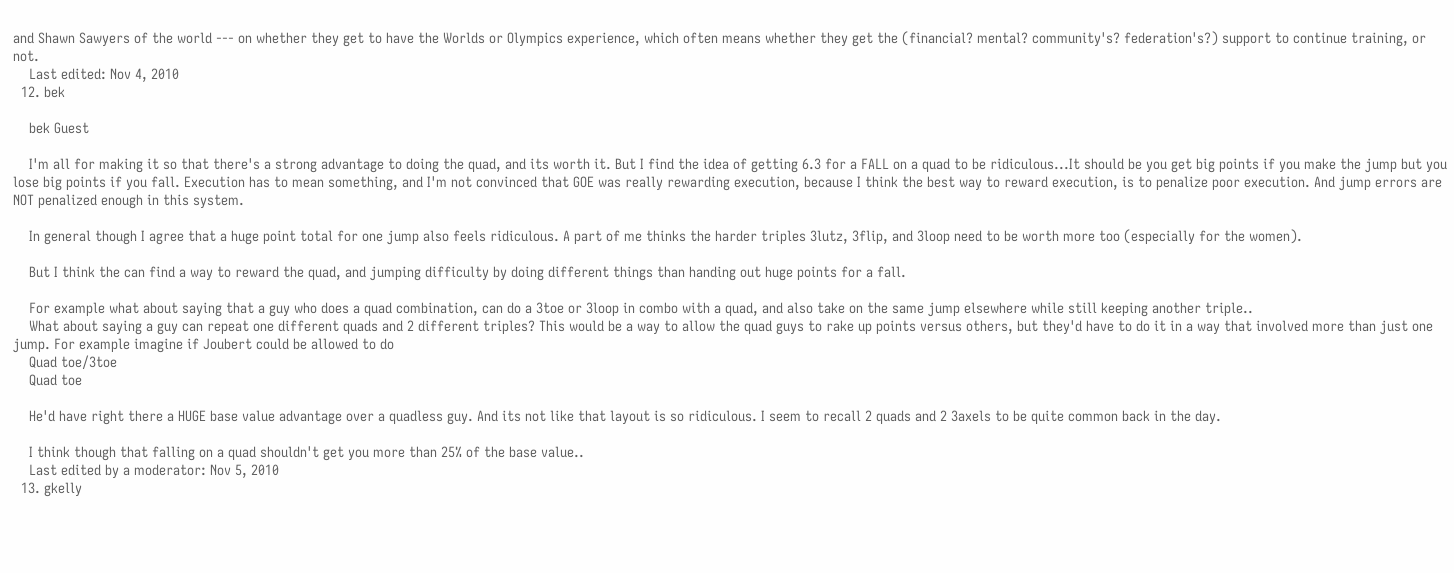and Shawn Sawyers of the world --- on whether they get to have the Worlds or Olympics experience, which often means whether they get the (financial? mental? community's? federation's?) support to continue training, or not.
    Last edited: Nov 4, 2010
  12. bek

    bek Guest

    I'm all for making it so that there's a strong advantage to doing the quad, and its worth it. But I find the idea of getting 6.3 for a FALL on a quad to be ridiculous...It should be you get big points if you make the jump but you lose big points if you fall. Execution has to mean something, and I'm not convinced that GOE was really rewarding execution, because I think the best way to reward execution, is to penalize poor execution. And jump errors are NOT penalized enough in this system.

    In general though I agree that a huge point total for one jump also feels ridiculous. A part of me thinks the harder triples 3lutz, 3flip, and 3loop need to be worth more too (especially for the women).

    But I think the can find a way to reward the quad, and jumping difficulty by doing different things than handing out huge points for a fall.

    For example what about saying that a guy who does a quad combination, can do a 3toe or 3loop in combo with a quad, and also take on the same jump elsewhere while still keeping another triple..
    What about saying a guy can repeat one different quads and 2 different triples? This would be a way to allow the quad guys to rake up points versus others, but they'd have to do it in a way that involved more than just one jump. For example imagine if Joubert could be allowed to do
    Quad toe/3toe
    Quad toe

    He'd have right there a HUGE base value advantage over a quadless guy. And its not like that layout is so ridiculous. I seem to recall 2 quads and 2 3axels to be quite common back in the day.

    I think though that falling on a quad shouldn't get you more than 25% of the base value..
    Last edited by a moderator: Nov 5, 2010
  13. gkelly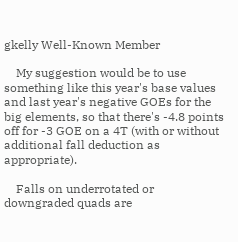gkelly Well-Known Member

    My suggestion would be to use something like this year's base values and last year's negative GOEs for the big elements, so that there's -4.8 points off for -3 GOE on a 4T (with or without additional fall deduction as appropriate).

    Falls on underrotated or downgraded quads are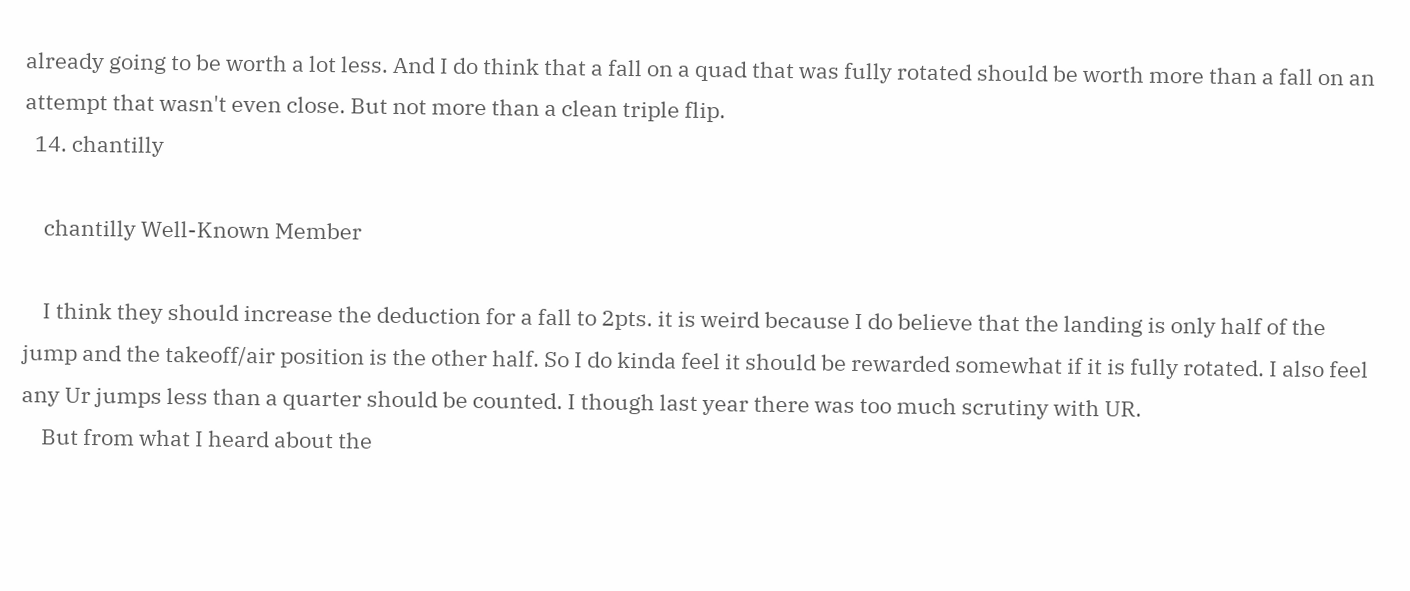already going to be worth a lot less. And I do think that a fall on a quad that was fully rotated should be worth more than a fall on an attempt that wasn't even close. But not more than a clean triple flip.
  14. chantilly

    chantilly Well-Known Member

    I think they should increase the deduction for a fall to 2pts. it is weird because I do believe that the landing is only half of the jump and the takeoff/air position is the other half. So I do kinda feel it should be rewarded somewhat if it is fully rotated. I also feel any Ur jumps less than a quarter should be counted. I though last year there was too much scrutiny with UR.
    But from what I heard about the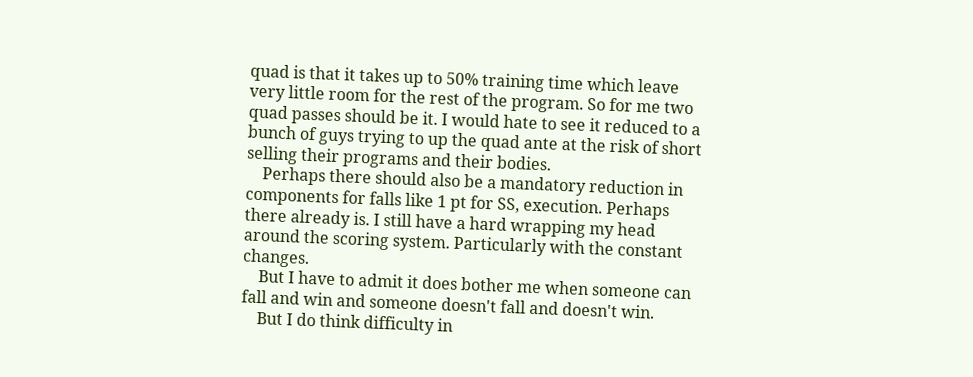quad is that it takes up to 50% training time which leave very little room for the rest of the program. So for me two quad passes should be it. I would hate to see it reduced to a bunch of guys trying to up the quad ante at the risk of short selling their programs and their bodies.
    Perhaps there should also be a mandatory reduction in components for falls like 1 pt for SS, execution. Perhaps there already is. I still have a hard wrapping my head around the scoring system. Particularly with the constant changes.
    But I have to admit it does bother me when someone can fall and win and someone doesn't fall and doesn't win.
    But I do think difficulty in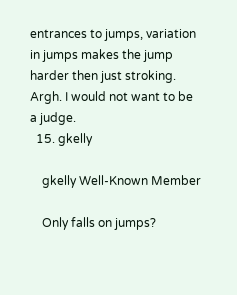entrances to jumps, variation in jumps makes the jump harder then just stroking. Argh. I would not want to be a judge.
  15. gkelly

    gkelly Well-Known Member

    Only falls on jumps?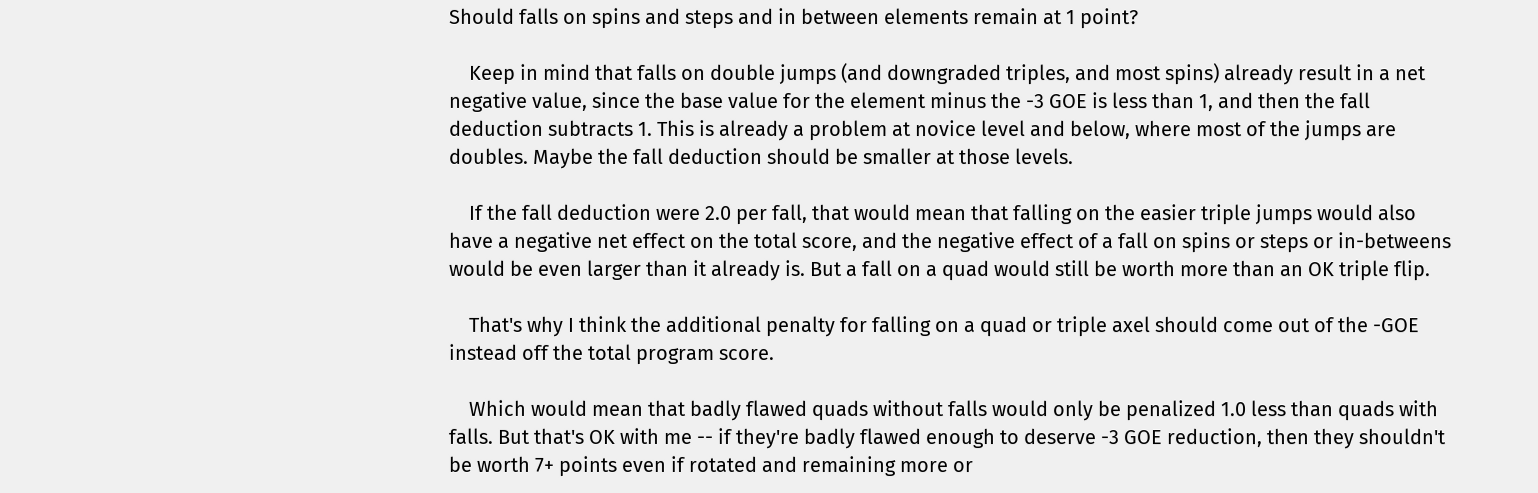Should falls on spins and steps and in between elements remain at 1 point?

    Keep in mind that falls on double jumps (and downgraded triples, and most spins) already result in a net negative value, since the base value for the element minus the -3 GOE is less than 1, and then the fall deduction subtracts 1. This is already a problem at novice level and below, where most of the jumps are doubles. Maybe the fall deduction should be smaller at those levels.

    If the fall deduction were 2.0 per fall, that would mean that falling on the easier triple jumps would also have a negative net effect on the total score, and the negative effect of a fall on spins or steps or in-betweens would be even larger than it already is. But a fall on a quad would still be worth more than an OK triple flip.

    That's why I think the additional penalty for falling on a quad or triple axel should come out of the -GOE instead off the total program score.

    Which would mean that badly flawed quads without falls would only be penalized 1.0 less than quads with falls. But that's OK with me -- if they're badly flawed enough to deserve -3 GOE reduction, then they shouldn't be worth 7+ points even if rotated and remaining more or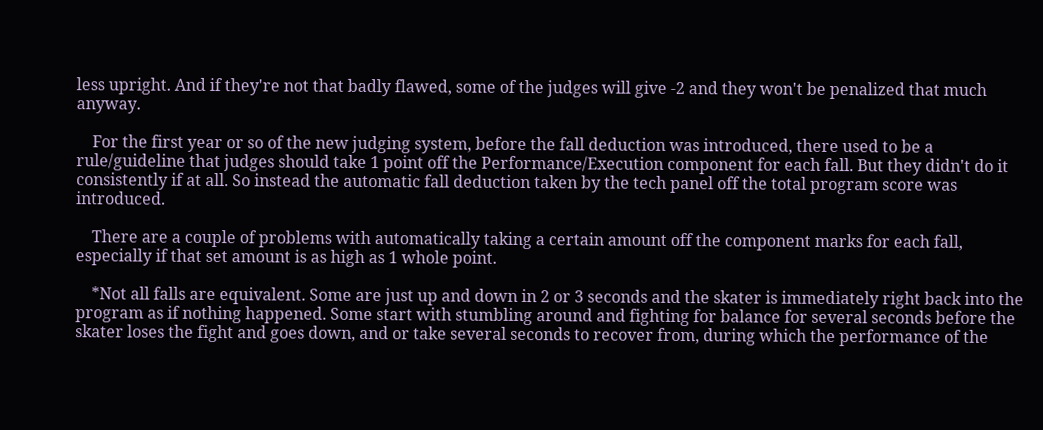less upright. And if they're not that badly flawed, some of the judges will give -2 and they won't be penalized that much anyway.

    For the first year or so of the new judging system, before the fall deduction was introduced, there used to be a rule/guideline that judges should take 1 point off the Performance/Execution component for each fall. But they didn't do it consistently if at all. So instead the automatic fall deduction taken by the tech panel off the total program score was introduced.

    There are a couple of problems with automatically taking a certain amount off the component marks for each fall, especially if that set amount is as high as 1 whole point.

    *Not all falls are equivalent. Some are just up and down in 2 or 3 seconds and the skater is immediately right back into the program as if nothing happened. Some start with stumbling around and fighting for balance for several seconds before the skater loses the fight and goes down, and or take several seconds to recover from, during which the performance of the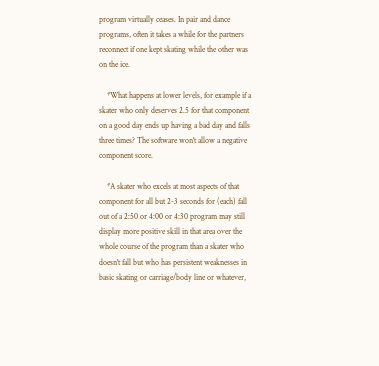program virtually ceases. In pair and dance programs, often it takes a while for the partners reconnect if one kept skating while the other was on the ice.

    *What happens at lower levels, for example if a skater who only deserves 2.5 for that component on a good day ends up having a bad day and falls three times? The software won't allow a negative component score.

    *A skater who excels at most aspects of that component for all but 2-3 seconds for (each) fall out of a 2:50 or 4:00 or 4:30 program may still display more positive skill in that area over the whole course of the program than a skater who doesn't fall but who has persistent weaknesses in basic skating or carriage/body line or whatever,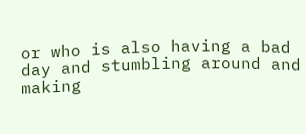or who is also having a bad day and stumbling around and making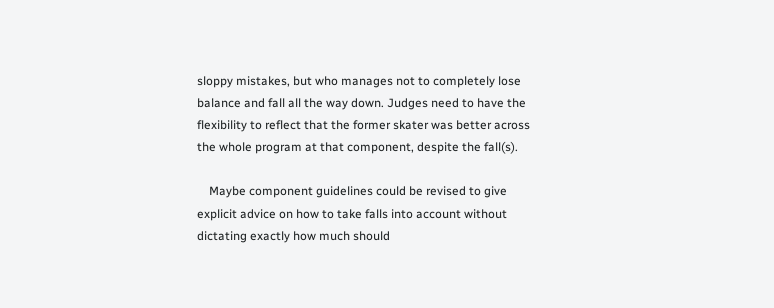sloppy mistakes, but who manages not to completely lose balance and fall all the way down. Judges need to have the flexibility to reflect that the former skater was better across the whole program at that component, despite the fall(s).

    Maybe component guidelines could be revised to give explicit advice on how to take falls into account without dictating exactly how much should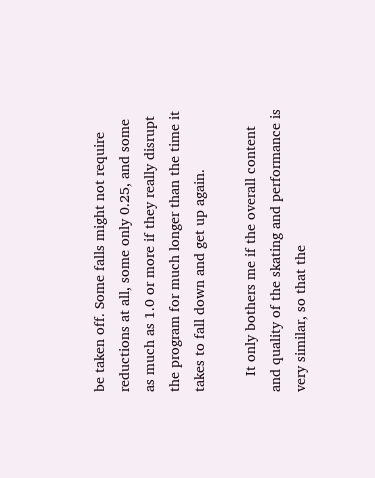be taken off. Some falls might not require reductions at all, some only 0.25, and some as much as 1.0 or more if they really disrupt the program for much longer than the time it takes to fall down and get up again.

    It only bothers me if the overall content and quality of the skating and performance is very similar, so that the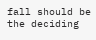fall should be the deciding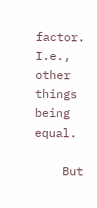factor. I.e., other things being equal.

    But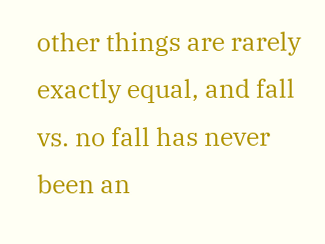other things are rarely exactly equal, and fall vs. no fall has never been an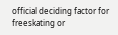official deciding factor for freeskating or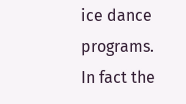ice dance programs. In fact the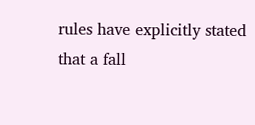rules have explicitly stated that a fall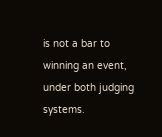is not a bar to winning an event, under both judging systems.